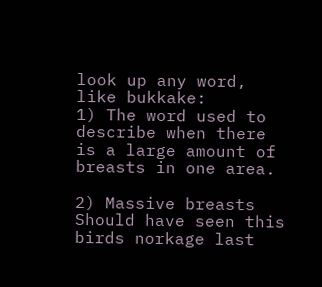look up any word, like bukkake:
1) The word used to describe when there is a large amount of breasts in one area.

2) Massive breasts
Should have seen this birds norkage last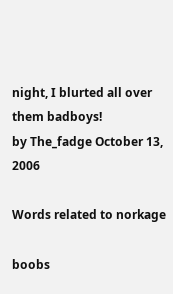night, I blurted all over them badboys!
by The_fadge October 13, 2006

Words related to norkage

boobs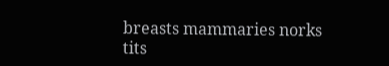breasts mammaries norks tits